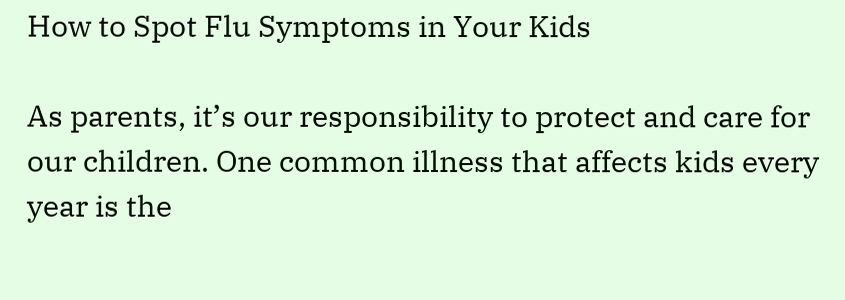How to Spot Flu Symptoms in Your Kids

As parents, it’s our responsibility to protect and care for our children. One common illness that affects kids every year is the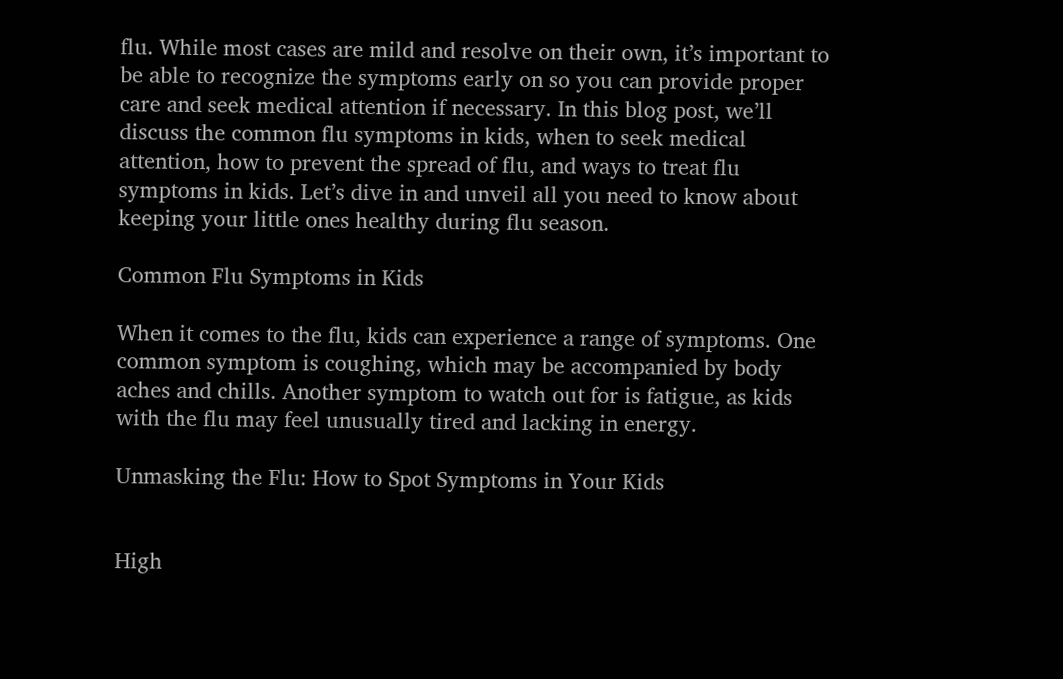flu. While most cases are mild and resolve on their own, it’s important to be able to recognize the symptoms early on so you can provide proper care and seek medical attention if necessary. In this blog post, we’ll discuss the common flu symptoms in kids, when to seek medical attention, how to prevent the spread of flu, and ways to treat flu symptoms in kids. Let’s dive in and unveil all you need to know about keeping your little ones healthy during flu season.

Common Flu Symptoms in Kids

When it comes to the flu, kids can experience a range of symptoms. One common symptom is coughing, which may be accompanied by body aches and chills. Another symptom to watch out for is fatigue, as kids with the flu may feel unusually tired and lacking in energy.

Unmasking the Flu: How to Spot Symptoms in Your Kids


High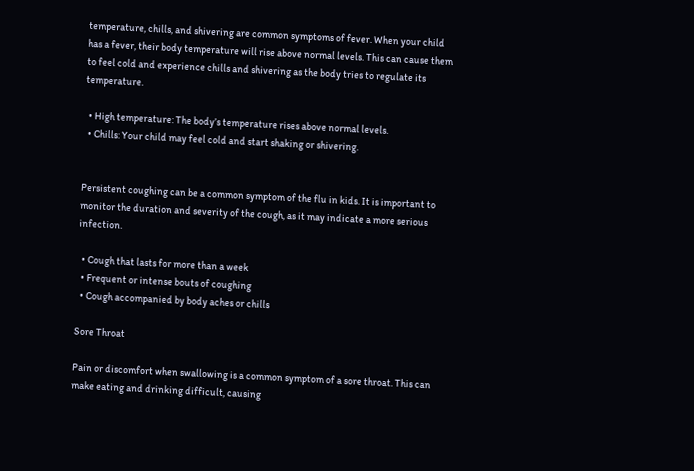temperature, chills, and shivering are common symptoms of fever. When your child has a fever, their body temperature will rise above normal levels. This can cause them to feel cold and experience chills and shivering as the body tries to regulate its temperature.

  • High temperature: The body’s temperature rises above normal levels.
  • Chills: Your child may feel cold and start shaking or shivering.


Persistent coughing can be a common symptom of the flu in kids. It is important to monitor the duration and severity of the cough, as it may indicate a more serious infection.

  • Cough that lasts for more than a week
  • Frequent or intense bouts of coughing
  • Cough accompanied by body aches or chills

Sore Throat

Pain or discomfort when swallowing is a common symptom of a sore throat. This can make eating and drinking difficult, causing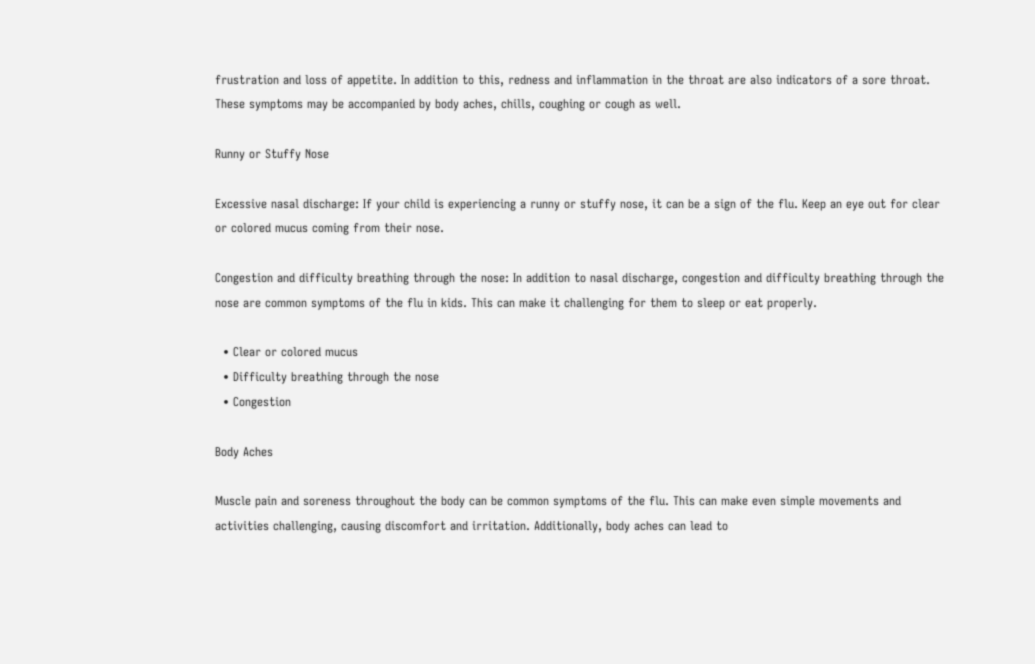frustration and loss of appetite. In addition to this, redness and inflammation in the throat are also indicators of a sore throat. These symptoms may be accompanied by body aches, chills, coughing or cough as well.

Runny or Stuffy Nose

Excessive nasal discharge: If your child is experiencing a runny or stuffy nose, it can be a sign of the flu. Keep an eye out for clear or colored mucus coming from their nose.

Congestion and difficulty breathing through the nose: In addition to nasal discharge, congestion and difficulty breathing through the nose are common symptoms of the flu in kids. This can make it challenging for them to sleep or eat properly.

  • Clear or colored mucus
  • Difficulty breathing through the nose
  • Congestion

Body Aches

Muscle pain and soreness throughout the body can be common symptoms of the flu. This can make even simple movements and activities challenging, causing discomfort and irritation. Additionally, body aches can lead to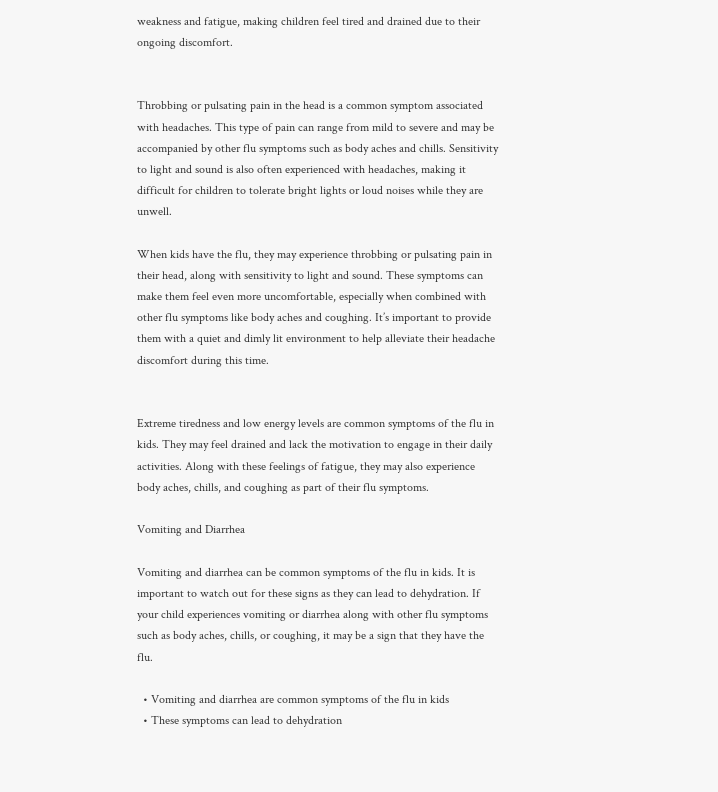weakness and fatigue, making children feel tired and drained due to their ongoing discomfort.


Throbbing or pulsating pain in the head is a common symptom associated with headaches. This type of pain can range from mild to severe and may be accompanied by other flu symptoms such as body aches and chills. Sensitivity to light and sound is also often experienced with headaches, making it difficult for children to tolerate bright lights or loud noises while they are unwell.

When kids have the flu, they may experience throbbing or pulsating pain in their head, along with sensitivity to light and sound. These symptoms can make them feel even more uncomfortable, especially when combined with other flu symptoms like body aches and coughing. It’s important to provide them with a quiet and dimly lit environment to help alleviate their headache discomfort during this time.


Extreme tiredness and low energy levels are common symptoms of the flu in kids. They may feel drained and lack the motivation to engage in their daily activities. Along with these feelings of fatigue, they may also experience body aches, chills, and coughing as part of their flu symptoms.

Vomiting and Diarrhea

Vomiting and diarrhea can be common symptoms of the flu in kids. It is important to watch out for these signs as they can lead to dehydration. If your child experiences vomiting or diarrhea along with other flu symptoms such as body aches, chills, or coughing, it may be a sign that they have the flu.

  • Vomiting and diarrhea are common symptoms of the flu in kids
  • These symptoms can lead to dehydration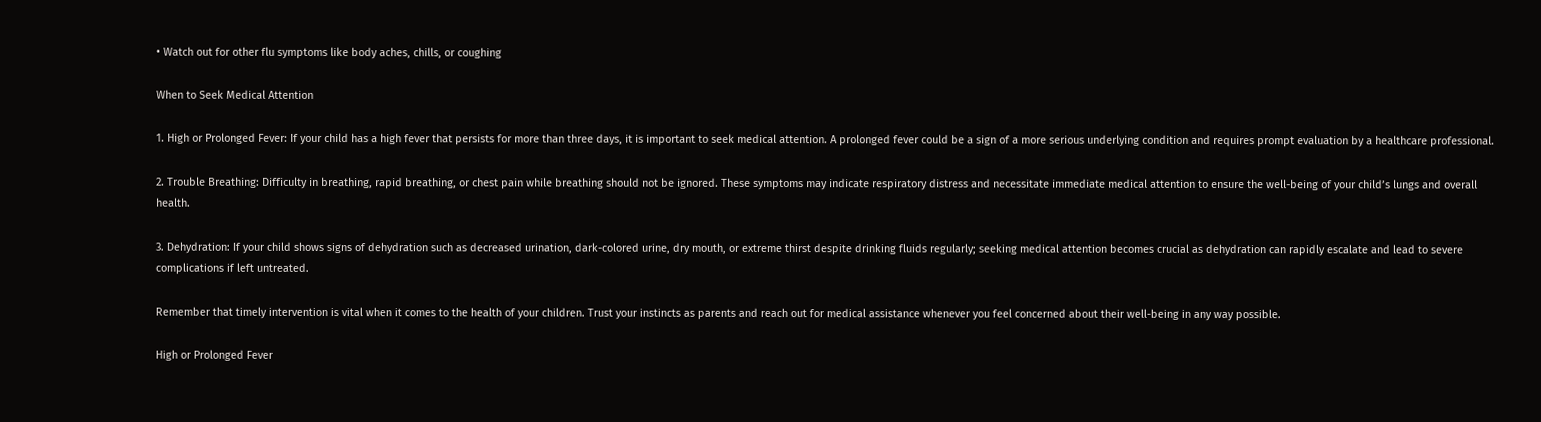• Watch out for other flu symptoms like body aches, chills, or coughing

When to Seek Medical Attention

1. High or Prolonged Fever: If your child has a high fever that persists for more than three days, it is important to seek medical attention. A prolonged fever could be a sign of a more serious underlying condition and requires prompt evaluation by a healthcare professional.

2. Trouble Breathing: Difficulty in breathing, rapid breathing, or chest pain while breathing should not be ignored. These symptoms may indicate respiratory distress and necessitate immediate medical attention to ensure the well-being of your child’s lungs and overall health.

3. Dehydration: If your child shows signs of dehydration such as decreased urination, dark-colored urine, dry mouth, or extreme thirst despite drinking fluids regularly; seeking medical attention becomes crucial as dehydration can rapidly escalate and lead to severe complications if left untreated.

Remember that timely intervention is vital when it comes to the health of your children. Trust your instincts as parents and reach out for medical assistance whenever you feel concerned about their well-being in any way possible.

High or Prolonged Fever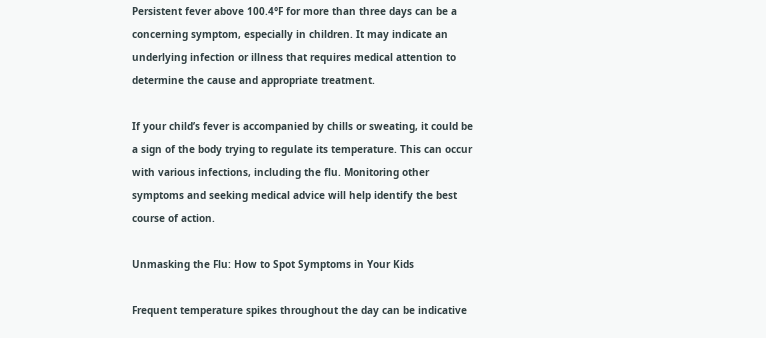Persistent fever above 100.4°F for more than three days can be a concerning symptom, especially in children. It may indicate an underlying infection or illness that requires medical attention to determine the cause and appropriate treatment.

If your child’s fever is accompanied by chills or sweating, it could be a sign of the body trying to regulate its temperature. This can occur with various infections, including the flu. Monitoring other symptoms and seeking medical advice will help identify the best course of action.

Unmasking the Flu: How to Spot Symptoms in Your Kids

Frequent temperature spikes throughout the day can be indicative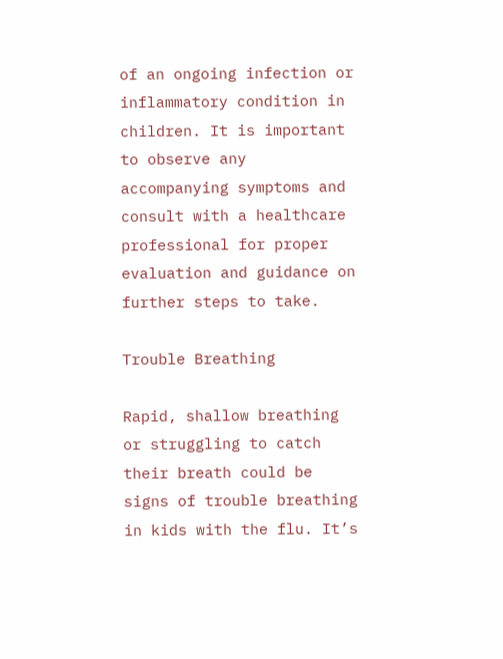of an ongoing infection or inflammatory condition in children. It is important to observe any accompanying symptoms and consult with a healthcare professional for proper evaluation and guidance on further steps to take.

Trouble Breathing

Rapid, shallow breathing or struggling to catch their breath could be signs of trouble breathing in kids with the flu. It’s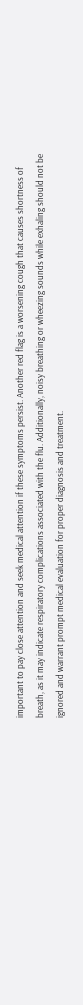important to pay close attention and seek medical attention if these symptoms persist. Another red flag is a worsening cough that causes shortness of breath, as it may indicate respiratory complications associated with the flu. Additionally, noisy breathing or wheezing sounds while exhaling should not be ignored and warrant prompt medical evaluation for proper diagnosis and treatment.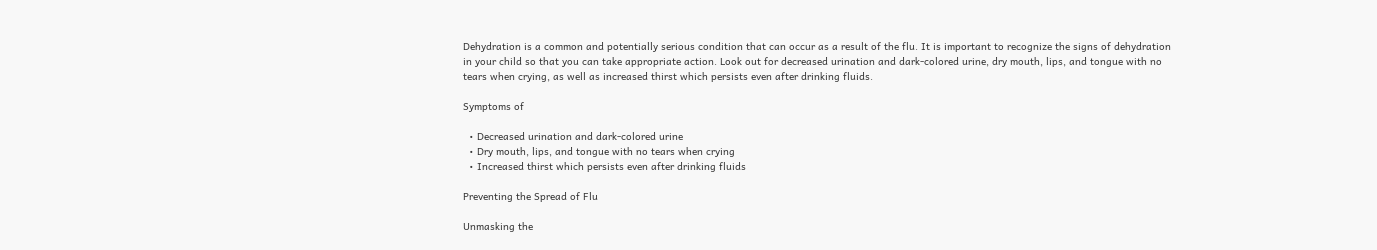Dehydration is a common and potentially serious condition that can occur as a result of the flu. It is important to recognize the signs of dehydration in your child so that you can take appropriate action. Look out for decreased urination and dark-colored urine, dry mouth, lips, and tongue with no tears when crying, as well as increased thirst which persists even after drinking fluids.

Symptoms of

  • Decreased urination and dark-colored urine
  • Dry mouth, lips, and tongue with no tears when crying
  • Increased thirst which persists even after drinking fluids

Preventing the Spread of Flu

Unmasking the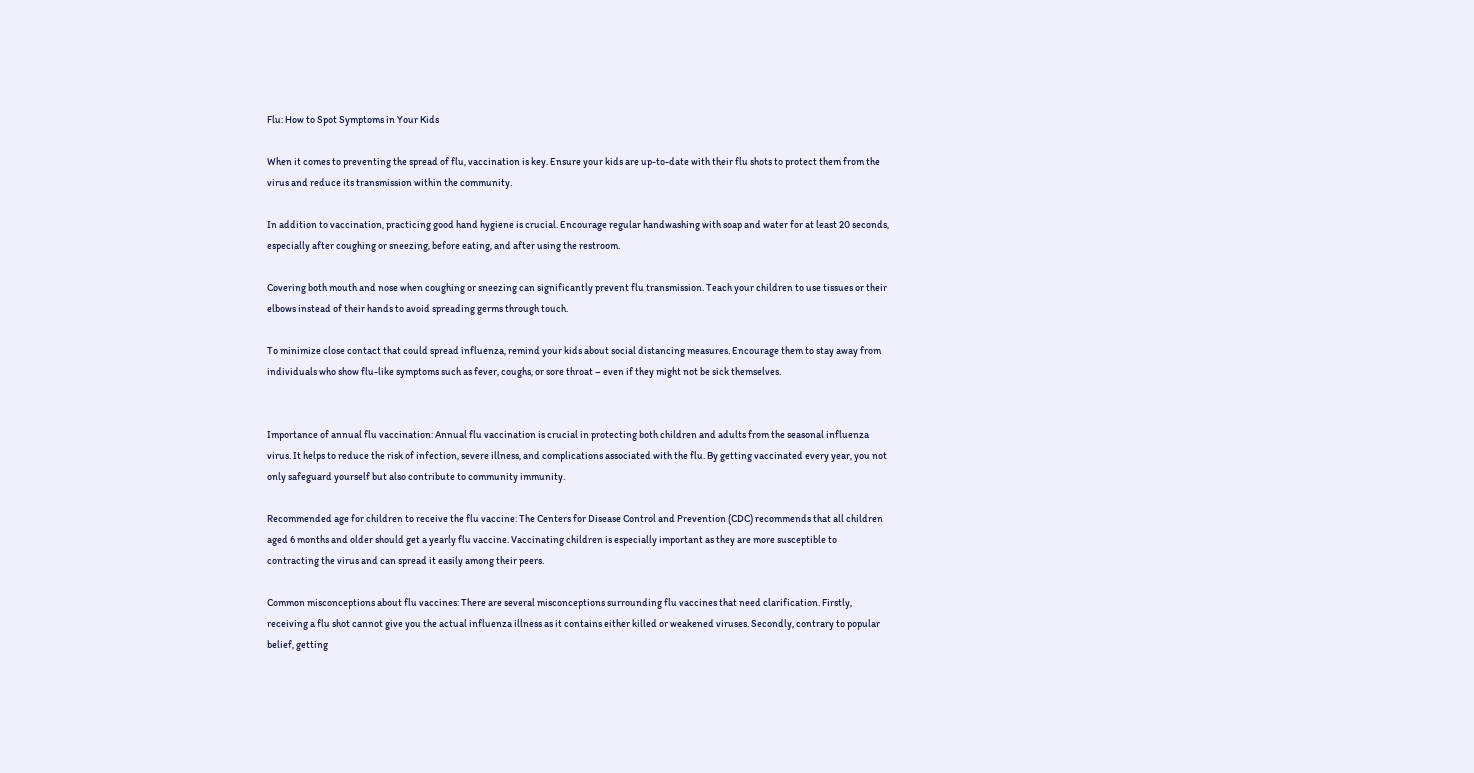Flu: How to Spot Symptoms in Your Kids

When it comes to preventing the spread of flu, vaccination is key. Ensure your kids are up-to-date with their flu shots to protect them from the virus and reduce its transmission within the community.

In addition to vaccination, practicing good hand hygiene is crucial. Encourage regular handwashing with soap and water for at least 20 seconds, especially after coughing or sneezing, before eating, and after using the restroom.

Covering both mouth and nose when coughing or sneezing can significantly prevent flu transmission. Teach your children to use tissues or their elbows instead of their hands to avoid spreading germs through touch.

To minimize close contact that could spread influenza, remind your kids about social distancing measures. Encourage them to stay away from individuals who show flu-like symptoms such as fever, coughs, or sore throat – even if they might not be sick themselves.


Importance of annual flu vaccination: Annual flu vaccination is crucial in protecting both children and adults from the seasonal influenza virus. It helps to reduce the risk of infection, severe illness, and complications associated with the flu. By getting vaccinated every year, you not only safeguard yourself but also contribute to community immunity.

Recommended age for children to receive the flu vaccine: The Centers for Disease Control and Prevention (CDC) recommends that all children aged 6 months and older should get a yearly flu vaccine. Vaccinating children is especially important as they are more susceptible to contracting the virus and can spread it easily among their peers.

Common misconceptions about flu vaccines: There are several misconceptions surrounding flu vaccines that need clarification. Firstly, receiving a flu shot cannot give you the actual influenza illness as it contains either killed or weakened viruses. Secondly, contrary to popular belief, getting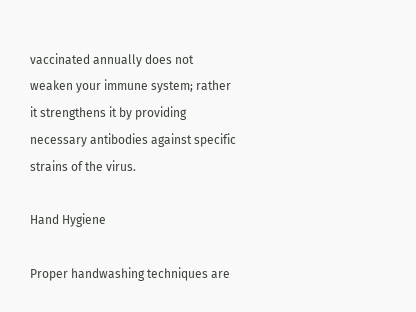vaccinated annually does not weaken your immune system; rather it strengthens it by providing necessary antibodies against specific strains of the virus.

Hand Hygiene

Proper handwashing techniques are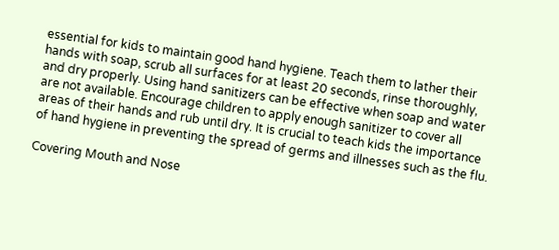essential for kids to maintain good hand hygiene. Teach them to lather their hands with soap, scrub all surfaces for at least 20 seconds, rinse thoroughly, and dry properly. Using hand sanitizers can be effective when soap and water are not available. Encourage children to apply enough sanitizer to cover all areas of their hands and rub until dry. It is crucial to teach kids the importance of hand hygiene in preventing the spread of germs and illnesses such as the flu.

Covering Mouth and Nose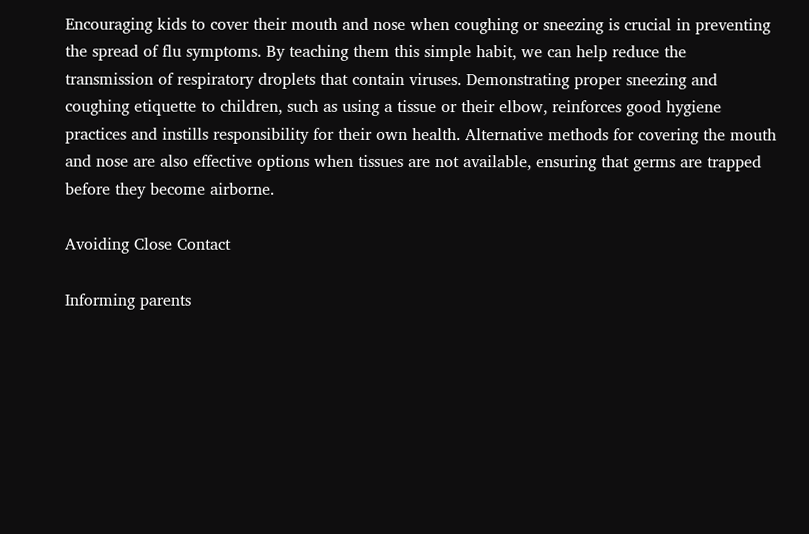Encouraging kids to cover their mouth and nose when coughing or sneezing is crucial in preventing the spread of flu symptoms. By teaching them this simple habit, we can help reduce the transmission of respiratory droplets that contain viruses. Demonstrating proper sneezing and coughing etiquette to children, such as using a tissue or their elbow, reinforces good hygiene practices and instills responsibility for their own health. Alternative methods for covering the mouth and nose are also effective options when tissues are not available, ensuring that germs are trapped before they become airborne.

Avoiding Close Contact

Informing parents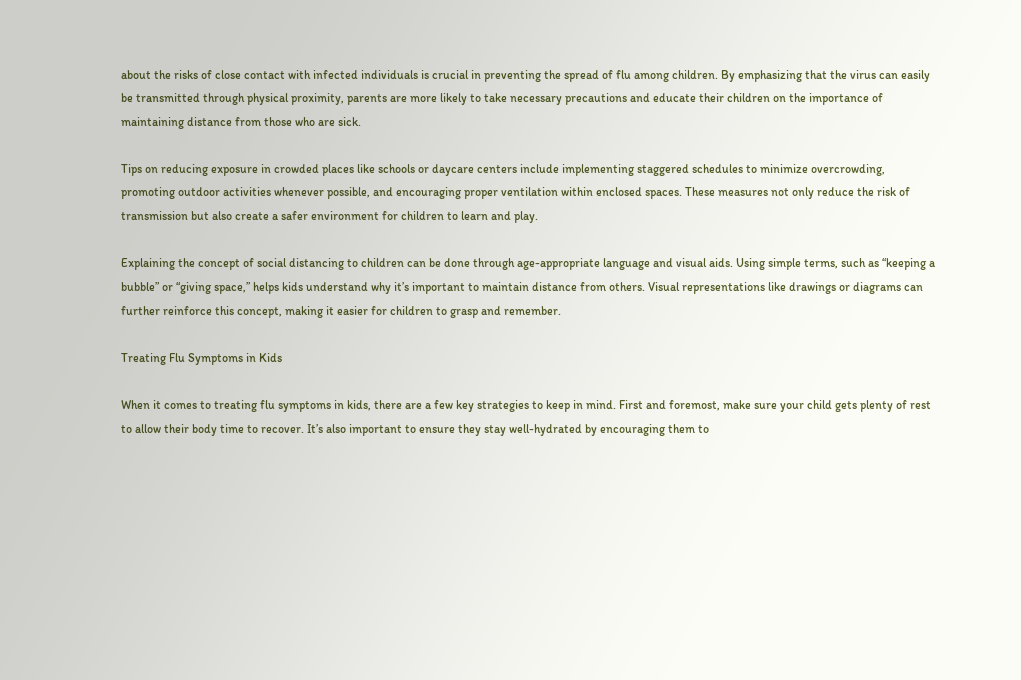about the risks of close contact with infected individuals is crucial in preventing the spread of flu among children. By emphasizing that the virus can easily be transmitted through physical proximity, parents are more likely to take necessary precautions and educate their children on the importance of maintaining distance from those who are sick.

Tips on reducing exposure in crowded places like schools or daycare centers include implementing staggered schedules to minimize overcrowding, promoting outdoor activities whenever possible, and encouraging proper ventilation within enclosed spaces. These measures not only reduce the risk of transmission but also create a safer environment for children to learn and play.

Explaining the concept of social distancing to children can be done through age-appropriate language and visual aids. Using simple terms, such as “keeping a bubble” or “giving space,” helps kids understand why it’s important to maintain distance from others. Visual representations like drawings or diagrams can further reinforce this concept, making it easier for children to grasp and remember.

Treating Flu Symptoms in Kids

When it comes to treating flu symptoms in kids, there are a few key strategies to keep in mind. First and foremost, make sure your child gets plenty of rest to allow their body time to recover. It’s also important to ensure they stay well-hydrated by encouraging them to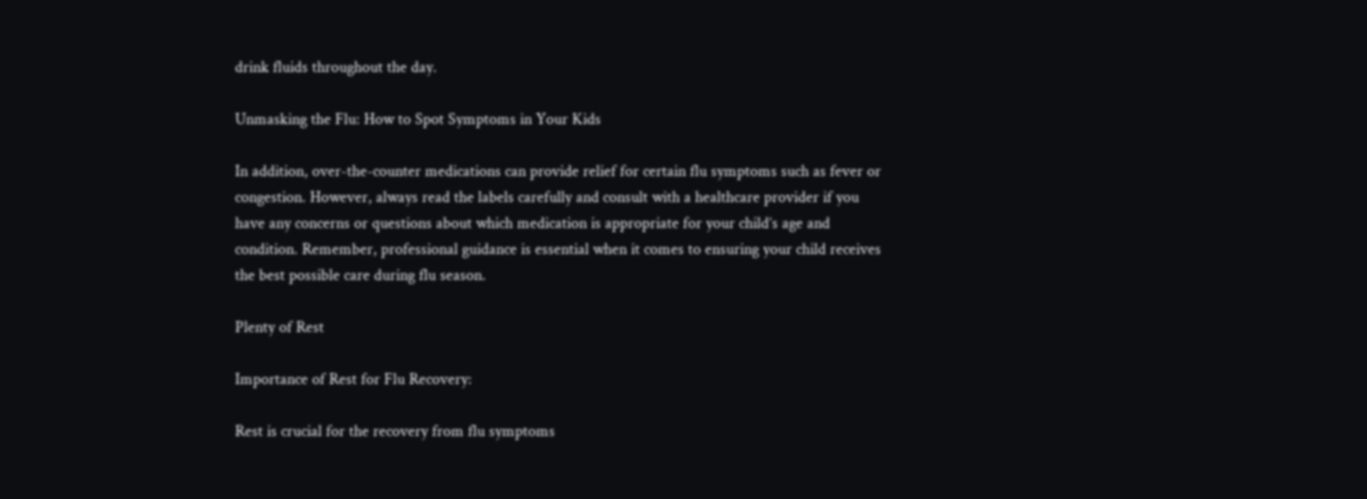drink fluids throughout the day.

Unmasking the Flu: How to Spot Symptoms in Your Kids

In addition, over-the-counter medications can provide relief for certain flu symptoms such as fever or congestion. However, always read the labels carefully and consult with a healthcare provider if you have any concerns or questions about which medication is appropriate for your child’s age and condition. Remember, professional guidance is essential when it comes to ensuring your child receives the best possible care during flu season.

Plenty of Rest

Importance of Rest for Flu Recovery:

Rest is crucial for the recovery from flu symptoms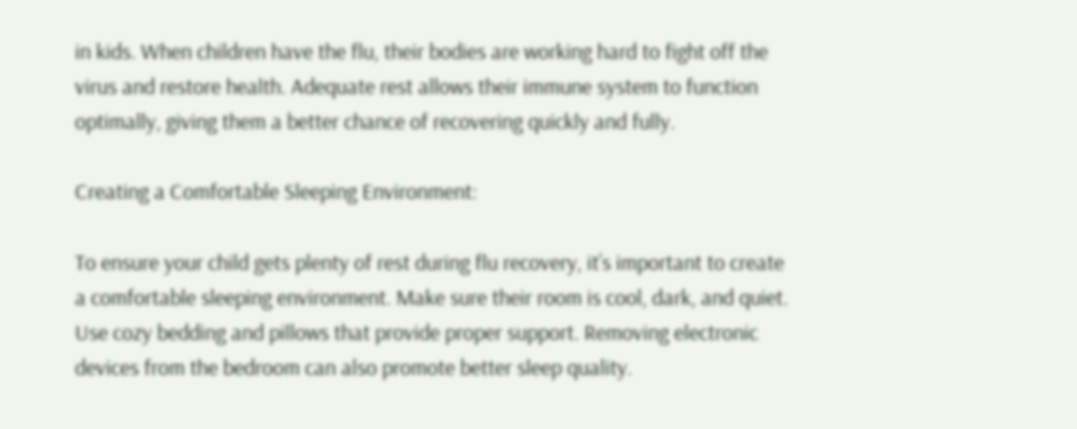in kids. When children have the flu, their bodies are working hard to fight off the virus and restore health. Adequate rest allows their immune system to function optimally, giving them a better chance of recovering quickly and fully.

Creating a Comfortable Sleeping Environment:

To ensure your child gets plenty of rest during flu recovery, it’s important to create a comfortable sleeping environment. Make sure their room is cool, dark, and quiet. Use cozy bedding and pillows that provide proper support. Removing electronic devices from the bedroom can also promote better sleep quality.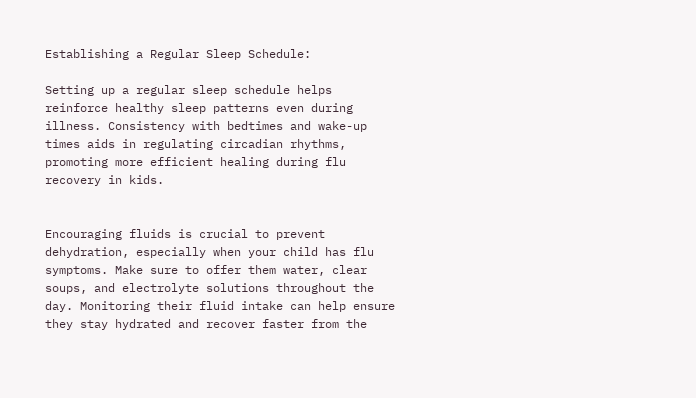Establishing a Regular Sleep Schedule:

Setting up a regular sleep schedule helps reinforce healthy sleep patterns even during illness. Consistency with bedtimes and wake-up times aids in regulating circadian rhythms, promoting more efficient healing during flu recovery in kids.


Encouraging fluids is crucial to prevent dehydration, especially when your child has flu symptoms. Make sure to offer them water, clear soups, and electrolyte solutions throughout the day. Monitoring their fluid intake can help ensure they stay hydrated and recover faster from the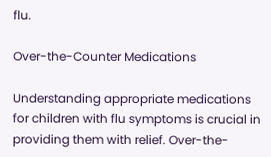flu.

Over-the-Counter Medications

Understanding appropriate medications for children with flu symptoms is crucial in providing them with relief. Over-the-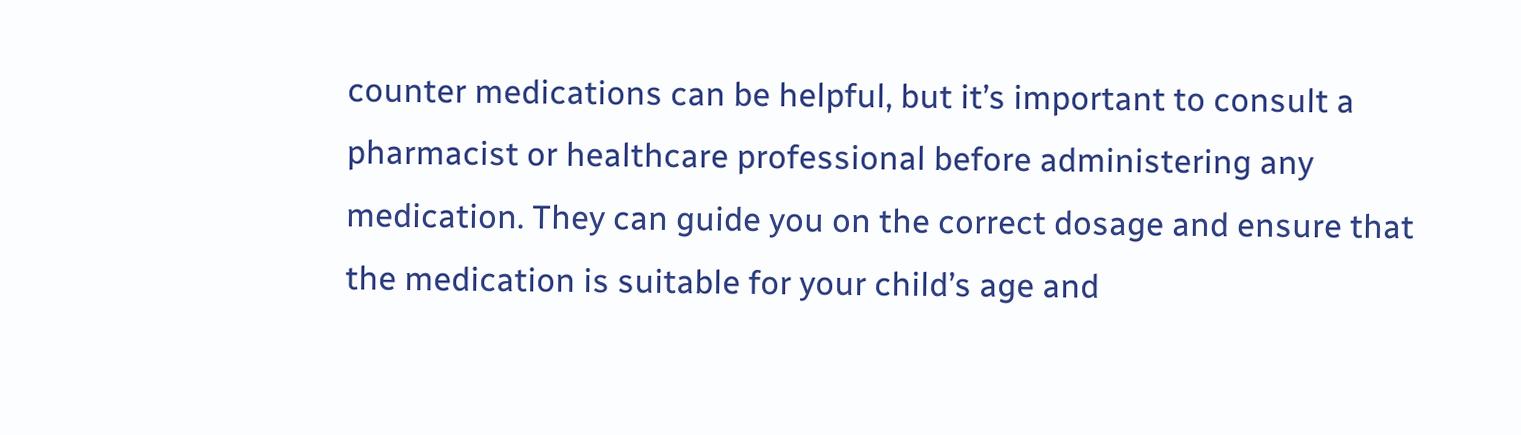counter medications can be helpful, but it’s important to consult a pharmacist or healthcare professional before administering any medication. They can guide you on the correct dosage and ensure that the medication is suitable for your child’s age and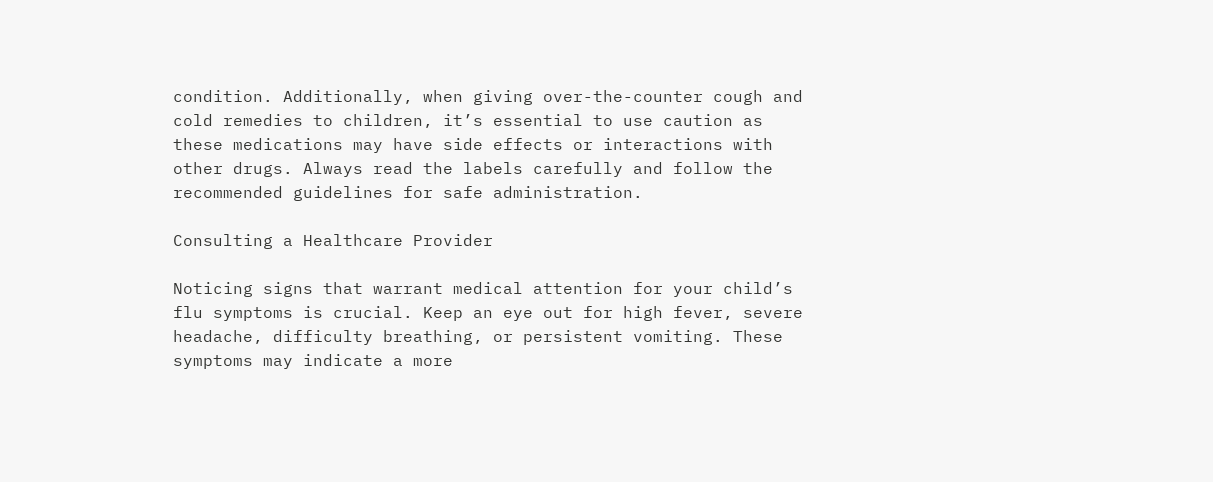condition. Additionally, when giving over-the-counter cough and cold remedies to children, it’s essential to use caution as these medications may have side effects or interactions with other drugs. Always read the labels carefully and follow the recommended guidelines for safe administration.

Consulting a Healthcare Provider

Noticing signs that warrant medical attention for your child’s flu symptoms is crucial. Keep an eye out for high fever, severe headache, difficulty breathing, or persistent vomiting. These symptoms may indicate a more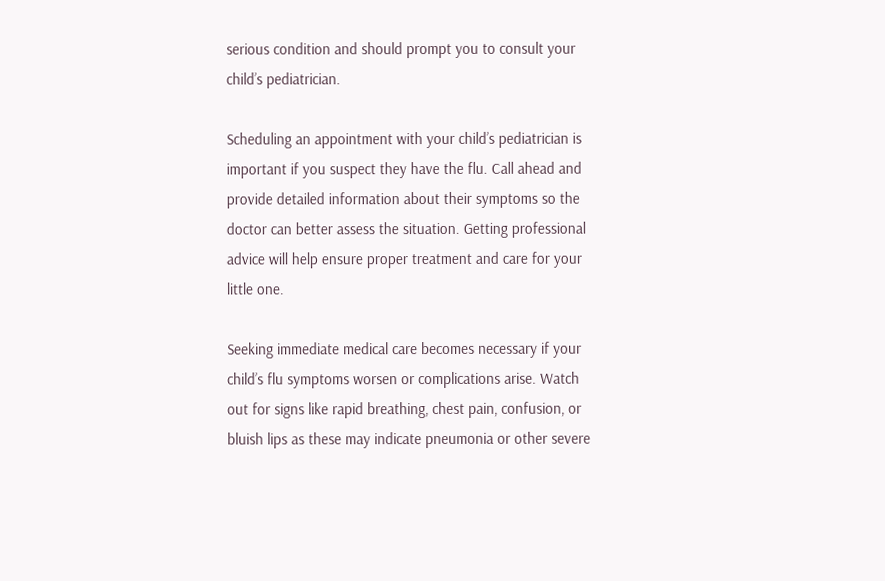serious condition and should prompt you to consult your child’s pediatrician.

Scheduling an appointment with your child’s pediatrician is important if you suspect they have the flu. Call ahead and provide detailed information about their symptoms so the doctor can better assess the situation. Getting professional advice will help ensure proper treatment and care for your little one.

Seeking immediate medical care becomes necessary if your child’s flu symptoms worsen or complications arise. Watch out for signs like rapid breathing, chest pain, confusion, or bluish lips as these may indicate pneumonia or other severe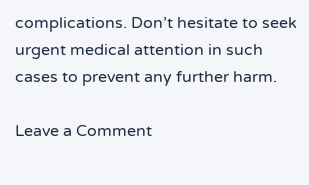complications. Don’t hesitate to seek urgent medical attention in such cases to prevent any further harm.

Leave a Comment